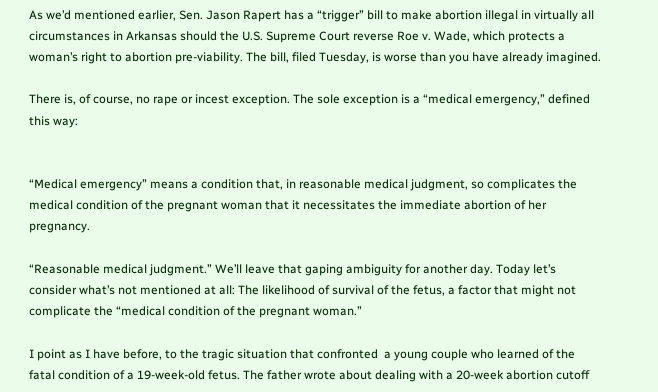As we’d mentioned earlier, Sen. Jason Rapert has a “trigger” bill to make abortion illegal in virtually all circumstances in Arkansas should the U.S. Supreme Court reverse Roe v. Wade, which protects a woman’s right to abortion pre-viability. The bill, filed Tuesday, is worse than you have already imagined.

There is, of course, no rape or incest exception. The sole exception is a “medical emergency,” defined this way:


“Medical emergency” means a condition that, in reasonable medical judgment, so complicates the medical condition of the pregnant woman that it necessitates the immediate abortion of her pregnancy.

“Reasonable medical judgment.” We’ll leave that gaping ambiguity for another day. Today let’s consider what’s not mentioned at all: The likelihood of survival of the fetus, a factor that might not complicate the “medical condition of the pregnant woman.”

I point as I have before, to the tragic situation that confronted  a young couple who learned of the fatal condition of a 19-week-old fetus. The father wrote about dealing with a 20-week abortion cutoff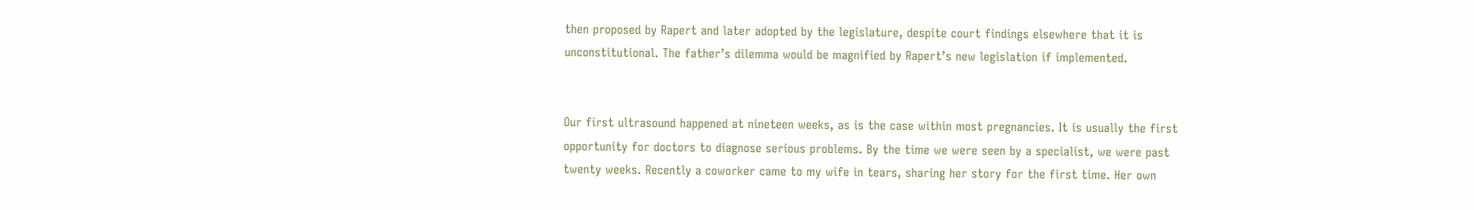then proposed by Rapert and later adopted by the legislature, despite court findings elsewhere that it is unconstitutional. The father’s dilemma would be magnified by Rapert’s new legislation if implemented.


Our first ultrasound happened at nineteen weeks, as is the case within most pregnancies. It is usually the first opportunity for doctors to diagnose serious problems. By the time we were seen by a specialist, we were past twenty weeks. Recently a coworker came to my wife in tears, sharing her story for the first time. Her own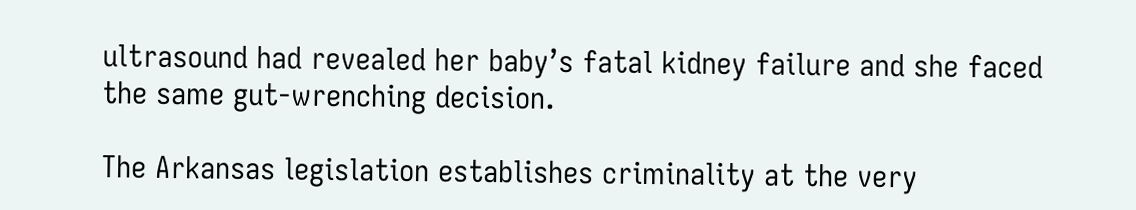ultrasound had revealed her baby’s fatal kidney failure and she faced the same gut-wrenching decision.

The Arkansas legislation establishes criminality at the very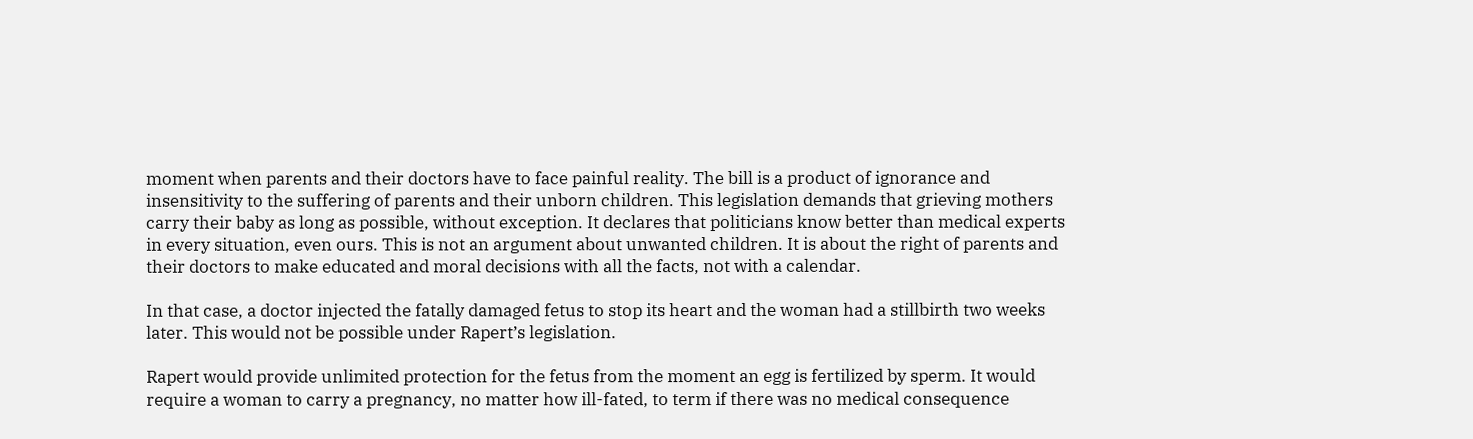moment when parents and their doctors have to face painful reality. The bill is a product of ignorance and insensitivity to the suffering of parents and their unborn children. This legislation demands that grieving mothers carry their baby as long as possible, without exception. It declares that politicians know better than medical experts in every situation, even ours. This is not an argument about unwanted children. It is about the right of parents and their doctors to make educated and moral decisions with all the facts, not with a calendar.

In that case, a doctor injected the fatally damaged fetus to stop its heart and the woman had a stillbirth two weeks later. This would not be possible under Rapert’s legislation.

Rapert would provide unlimited protection for the fetus from the moment an egg is fertilized by sperm. It would require a woman to carry a pregnancy, no matter how ill-fated, to term if there was no medical consequence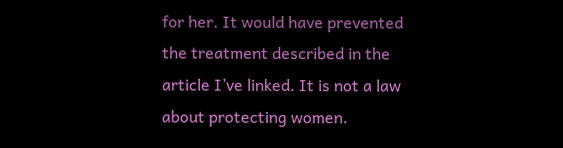for her. It would have prevented the treatment described in the article I’ve linked. It is not a law about protecting women.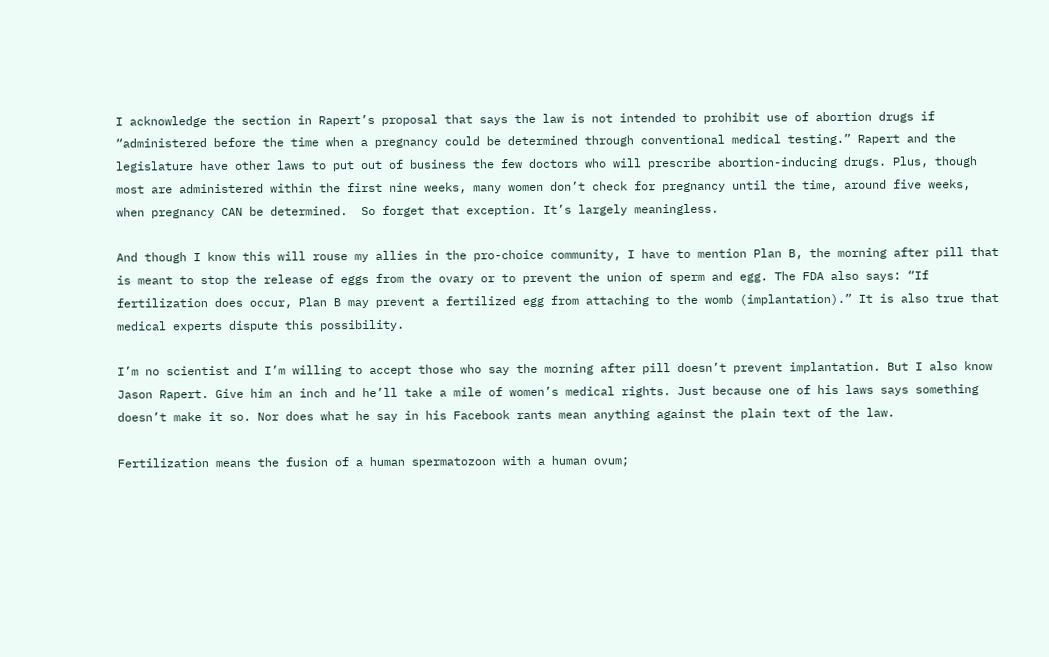I acknowledge the section in Rapert’s proposal that says the law is not intended to prohibit use of abortion drugs if “administered before the time when a pregnancy could be determined through conventional medical testing.” Rapert and the legislature have other laws to put out of business the few doctors who will prescribe abortion-inducing drugs. Plus, though most are administered within the first nine weeks, many women don’t check for pregnancy until the time, around five weeks, when pregnancy CAN be determined.  So forget that exception. It’s largely meaningless.

And though I know this will rouse my allies in the pro-choice community, I have to mention Plan B, the morning after pill that is meant to stop the release of eggs from the ovary or to prevent the union of sperm and egg. The FDA also says: “If fertilization does occur, Plan B may prevent a fertilized egg from attaching to the womb (implantation).” It is also true that medical experts dispute this possibility.

I’m no scientist and I’m willing to accept those who say the morning after pill doesn’t prevent implantation. But I also know Jason Rapert. Give him an inch and he’ll take a mile of women’s medical rights. Just because one of his laws says something doesn’t make it so. Nor does what he say in his Facebook rants mean anything against the plain text of the law.

Fertilization means the fusion of a human spermatozoon with a human ovum;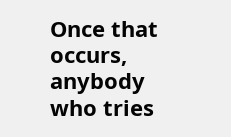Once that occurs, anybody who tries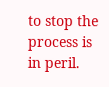to stop the process is in peril.